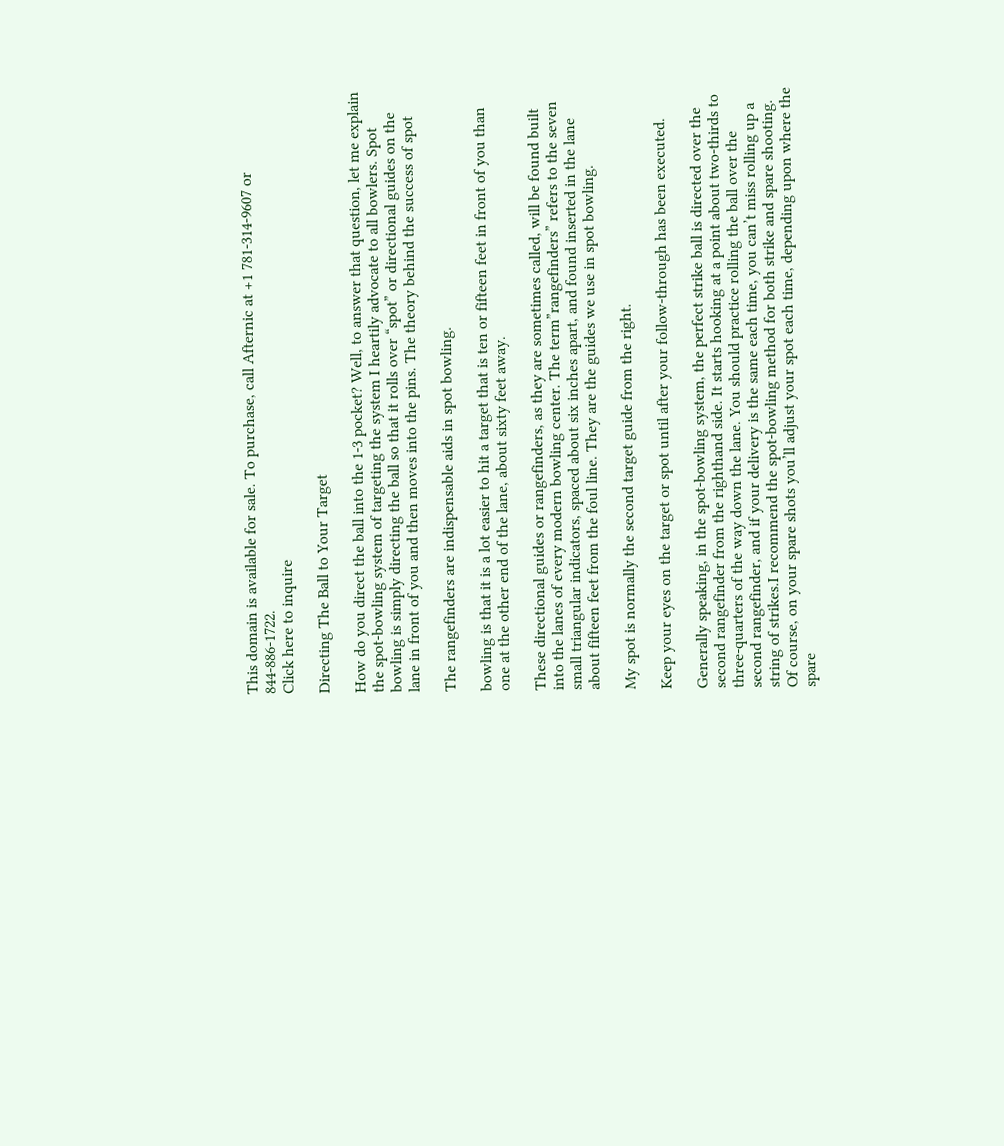This domain is available for sale. To purchase, call Afternic at +1 781-314-9607 or 844-886-1722.
Click here to inquire

Directing The Ball to Your Target

How do you direct the ball into the 1-3 pocket? Well, to answer that question, let me explain the spot-bowling system of targeting the system I heartily advocate to all bowlers. Spot bowling is simply directing the ball so that it rolls over “spot” or directional guides on the lane in front of you and then moves into the pins. The theory behind the success of spot

The rangefinders are indispensable aids in spot bowling.

bowling is that it is a lot easier to hit a target that is ten or fifteen feet in front of you than one at the other end of the lane, about sixty feet away.

These directional guides or rangefinders, as they are sometimes called, will be found built into the lanes of every modern bowling center. The term”rangefinders” refers to the seven small triangular indicators, spaced about six inches apart, and found inserted in the lane about fifteen feet from the foul line. They are the guides we use in spot bowling.

My spot is normally the second target guide from the right.

Keep your eyes on the target or spot until after your follow-through has been executed.

Generally speaking, in the spot-bowling system, the perfect strike ball is directed over the second rangefinder from the righthand side. It starts hooking at a point about two-thirds to three-quarters of the way down the lane. You should practice rolling the ball over the second rangefinder, and if your delivery is the same each time, you can’t miss rolling up a string of strikes.I recommend the spot-bowling method for both strike and spare shooting. Of course, on your spare shots you’ll adjust your spot each time, depending upon where the spare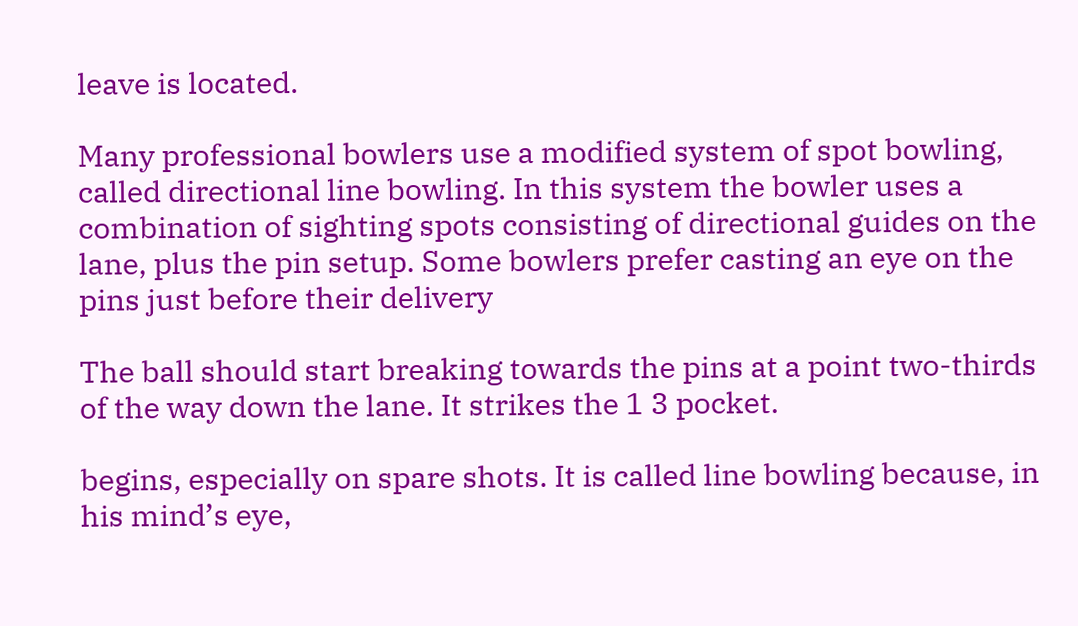leave is located.

Many professional bowlers use a modified system of spot bowling, called directional line bowling. In this system the bowler uses a combination of sighting spots consisting of directional guides on the lane, plus the pin setup. Some bowlers prefer casting an eye on the pins just before their delivery

The ball should start breaking towards the pins at a point two-thirds of the way down the lane. It strikes the 1 3 pocket.

begins, especially on spare shots. It is called line bowling because, in his mind’s eye,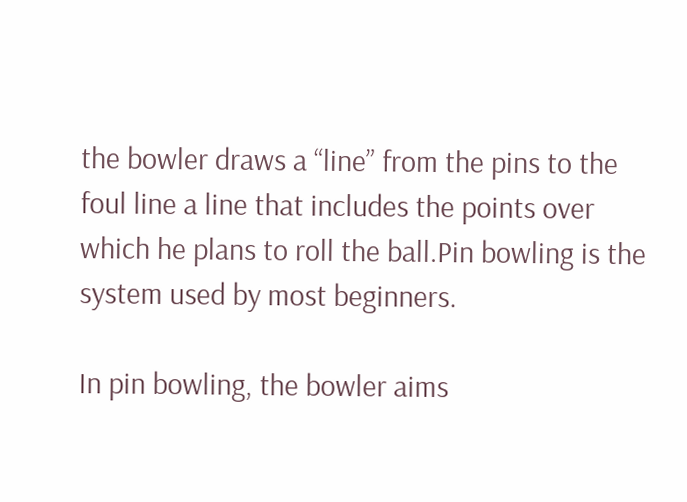the bowler draws a “line” from the pins to the foul line a line that includes the points over which he plans to roll the ball.Pin bowling is the system used by most beginners.

In pin bowling, the bowler aims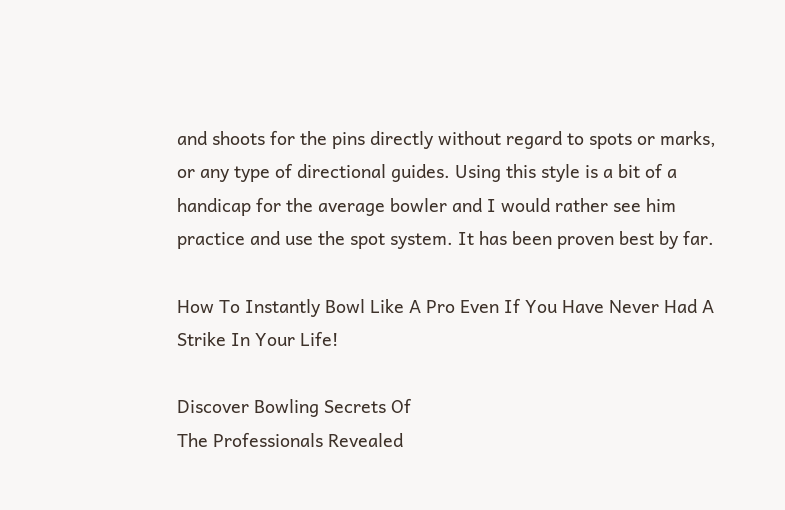and shoots for the pins directly without regard to spots or marks, or any type of directional guides. Using this style is a bit of a handicap for the average bowler and I would rather see him practice and use the spot system. It has been proven best by far.

How To Instantly Bowl Like A Pro Even If You Have Never Had A Strike In Your Life!

Discover Bowling Secrets Of
The Professionals Revealed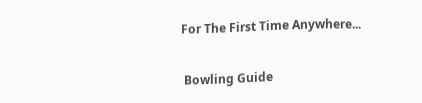For The First Time Anywhere...

 Bowling Guide